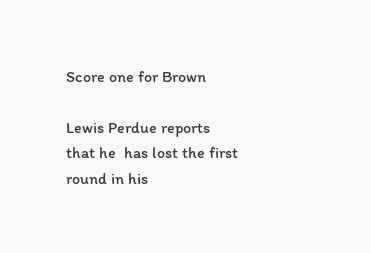Score one for Brown

Lewis Perdue reports that he  has lost the first round in his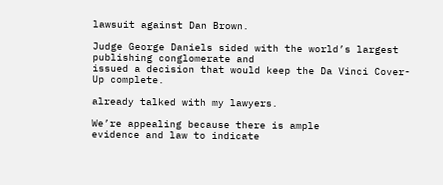lawsuit against Dan Brown.

Judge George Daniels sided with the world’s largest publishing conglomerate and
issued a decision that would keep the Da Vinci Cover-Up complete.

already talked with my lawyers.

We’re appealing because there is ample
evidence and law to indicate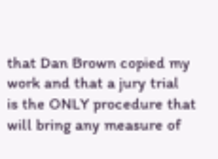that Dan Brown copied my work and that a jury trial
is the ONLY procedure that will bring any measure of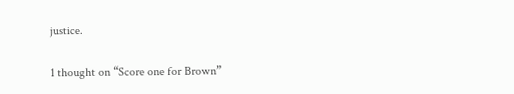justice.

1 thought on “Score one for Brown”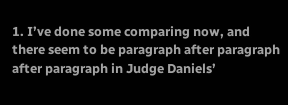1. I’ve done some comparing now, and there seem to be paragraph after paragraph after paragraph in Judge Daniels’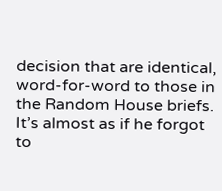decision that are identical, word-for-word to those in the Random House briefs. It’s almost as if he forgot to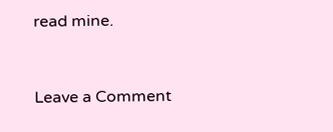read mine.


Leave a Comment